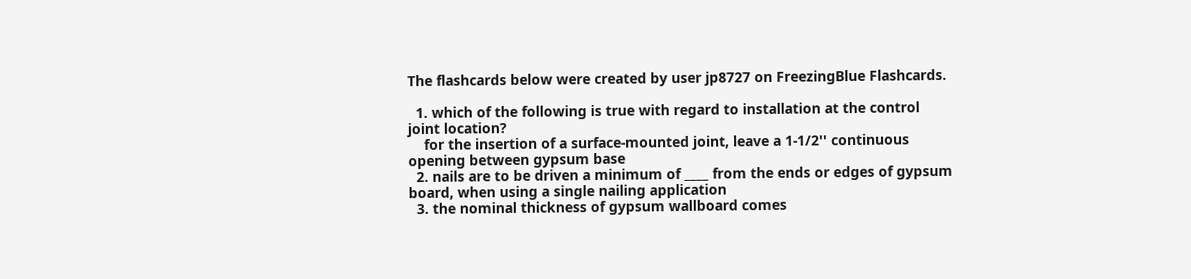The flashcards below were created by user jp8727 on FreezingBlue Flashcards.

  1. which of the following is true with regard to installation at the control joint location?
    for the insertion of a surface-mounted joint, leave a 1-1/2'' continuous opening between gypsum base
  2. nails are to be driven a minimum of ____ from the ends or edges of gypsum board, when using a single nailing application
  3. the nominal thickness of gypsum wallboard comes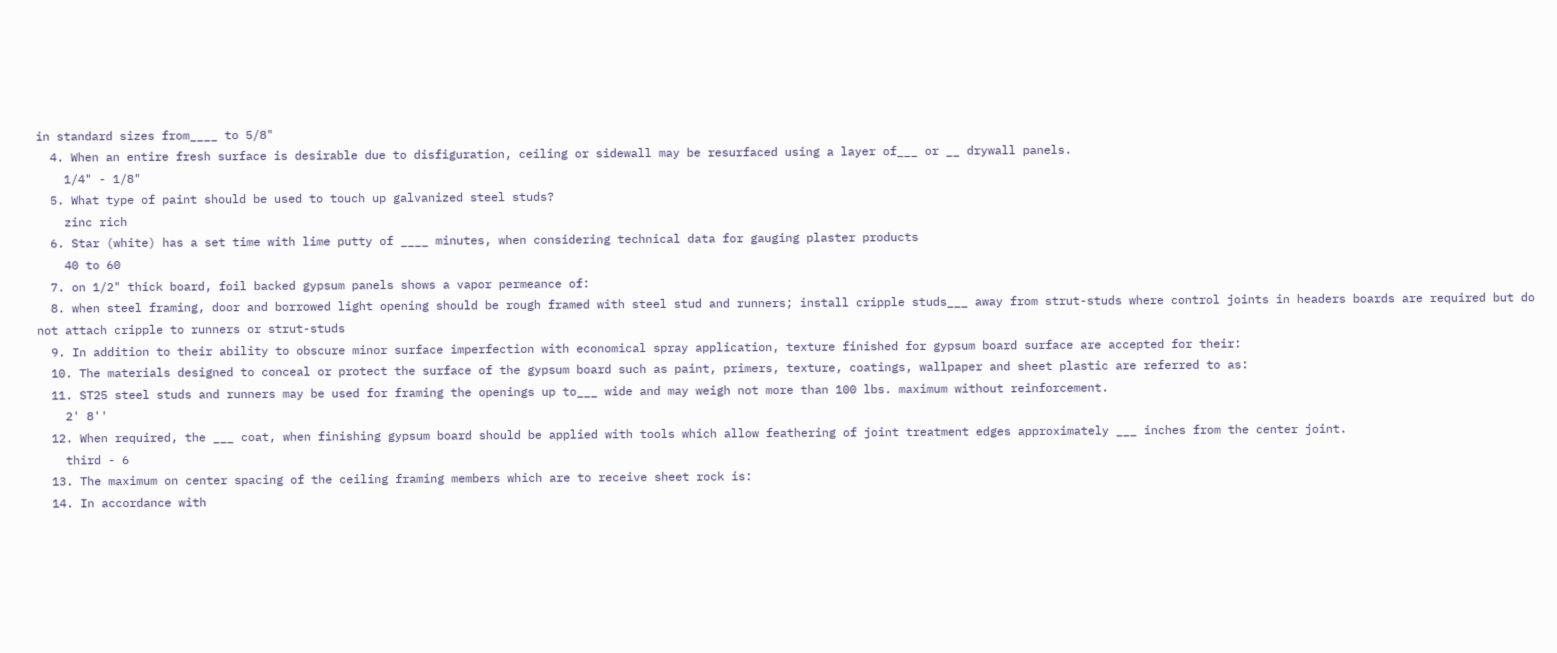in standard sizes from____ to 5/8"
  4. When an entire fresh surface is desirable due to disfiguration, ceiling or sidewall may be resurfaced using a layer of___ or __ drywall panels.
    1/4" - 1/8"
  5. What type of paint should be used to touch up galvanized steel studs?
    zinc rich
  6. Star (white) has a set time with lime putty of ____ minutes, when considering technical data for gauging plaster products
    40 to 60
  7. on 1/2" thick board, foil backed gypsum panels shows a vapor permeance of:
  8. when steel framing, door and borrowed light opening should be rough framed with steel stud and runners; install cripple studs___ away from strut-studs where control joints in headers boards are required but do not attach cripple to runners or strut-studs
  9. In addition to their ability to obscure minor surface imperfection with economical spray application, texture finished for gypsum board surface are accepted for their:
  10. The materials designed to conceal or protect the surface of the gypsum board such as paint, primers, texture, coatings, wallpaper and sheet plastic are referred to as:
  11. ST25 steel studs and runners may be used for framing the openings up to___ wide and may weigh not more than 100 lbs. maximum without reinforcement.
    2' 8''
  12. When required, the ___ coat, when finishing gypsum board should be applied with tools which allow feathering of joint treatment edges approximately ___ inches from the center joint.
    third - 6
  13. The maximum on center spacing of the ceiling framing members which are to receive sheet rock is:
  14. In accordance with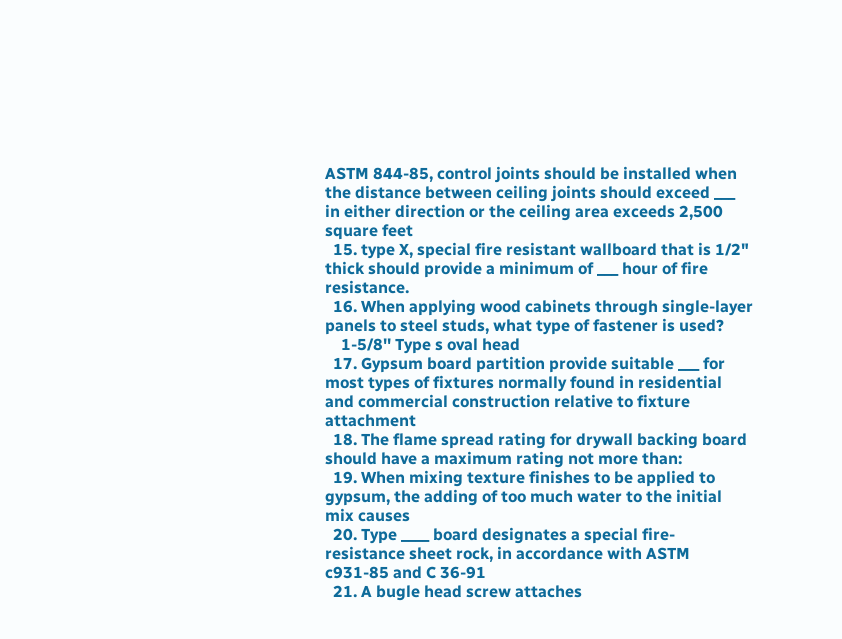ASTM 844-85, control joints should be installed when the distance between ceiling joints should exceed ___ in either direction or the ceiling area exceeds 2,500 square feet
  15. type X, special fire resistant wallboard that is 1/2" thick should provide a minimum of ___ hour of fire resistance.
  16. When applying wood cabinets through single-layer panels to steel studs, what type of fastener is used?
    1-5/8'' Type s oval head
  17. Gypsum board partition provide suitable ___ for most types of fixtures normally found in residential and commercial construction relative to fixture attachment
  18. The flame spread rating for drywall backing board should have a maximum rating not more than:
  19. When mixing texture finishes to be applied to gypsum, the adding of too much water to the initial mix causes
  20. Type ____ board designates a special fire-resistance sheet rock, in accordance with ASTM c931-85 and C 36-91
  21. A bugle head screw attaches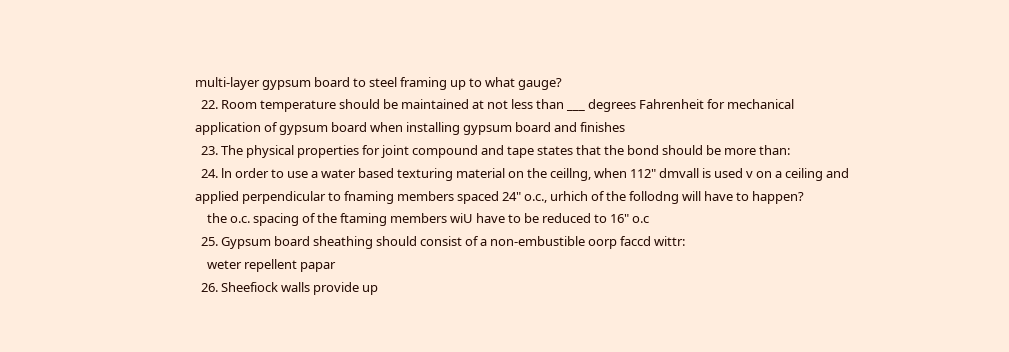multi-layer gypsum board to steel framing up to what gauge?
  22. Room temperature should be maintained at not less than ___ degrees Fahrenheit for mechanical application of gypsum board when installing gypsum board and finishes
  23. The physical properties for joint compound and tape states that the bond should be more than:
  24. ln order to use a water based texturing material on the ceillng, when 112" dmvall is used v on a ceiling and applied perpendicular to fnaming members spaced 24" o.c., urhich of the follodng will have to happen?
    the o.c. spacing of the ftaming members wiU have to be reduced to 16" o.c
  25. Gypsum board sheathing should consist of a non-embustible oorp faccd wittr:
    weter repellent papar
  26. Sheefiock walls provide up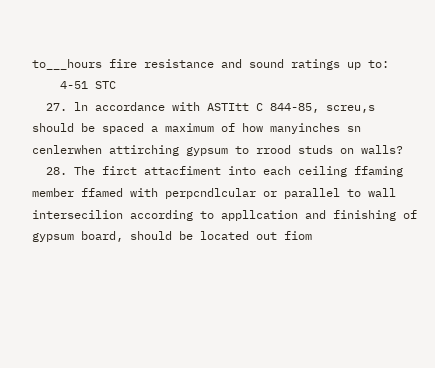to___hours fire resistance and sound ratings up to:
    4-51 STC
  27. ln accordance with ASTItt C 844-85, screu,s should be spaced a maximum of how manyinches sn cenlerwhen attirching gypsum to rrood studs on walls?
  28. The firct attacfiment into each ceiling ffaming member ffamed with perpcndlcular or parallel to wall intersecilion according to appllcation and finishing of gypsum board, should be located out fiom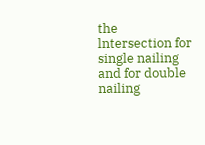the lntersection for single nailing and for double nailing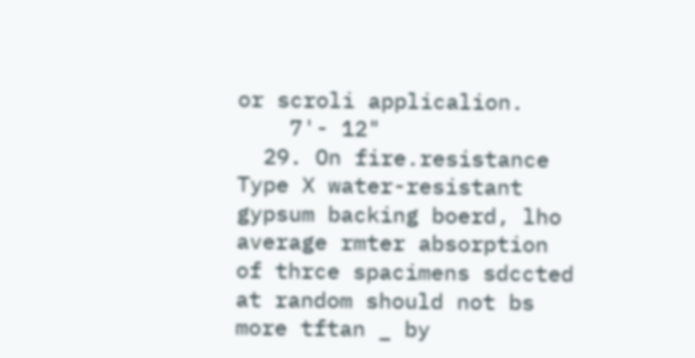or scroli applicalion.
    7'- 12"
  29. On fire.resistance Type X water-resistant gypsum backing boerd, lho average rmter absorption of thrce spacimens sdccted at random should not bs more tftan _ by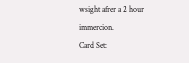wsight afrer a 2 hour immercion.
Card Set: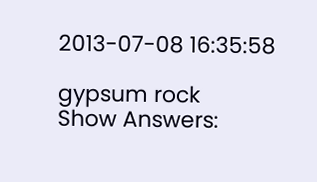2013-07-08 16:35:58

gypsum rock
Show Answers: